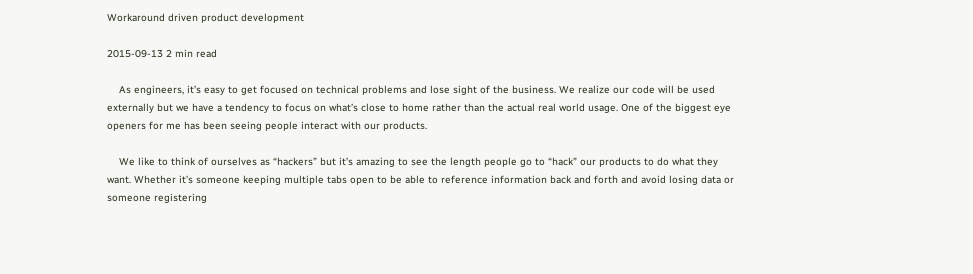Workaround driven product development

2015-09-13 2 min read

    As engineers, it’s easy to get focused on technical problems and lose sight of the business. We realize our code will be used externally but we have a tendency to focus on what’s close to home rather than the actual real world usage. One of the biggest eye openers for me has been seeing people interact with our products.

    We like to think of ourselves as “hackers” but it’s amazing to see the length people go to “hack” our products to do what they want. Whether it’s someone keeping multiple tabs open to be able to reference information back and forth and avoid losing data or someone registering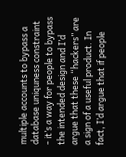multiple accounts to bypass a database uniquness constraint - it’s a way for people to bypass the intended design and I’d argue that these “hackers” are a sign of a useful product. In fact, I’d argue that if people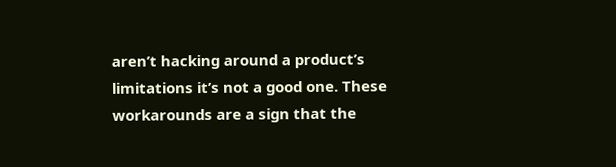aren’t hacking around a product’s limitations it’s not a good one. These workarounds are a sign that the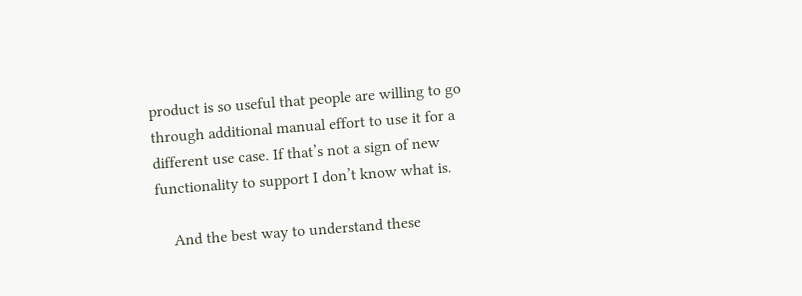product is so useful that people are willing to go through additional manual effort to use it for a different use case. If that’s not a sign of new functionality to support I don’t know what is.

    And the best way to understand these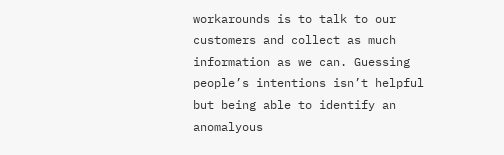workarounds is to talk to our customers and collect as much information as we can. Guessing people’s intentions isn’t helpful but being able to identify an anomalyous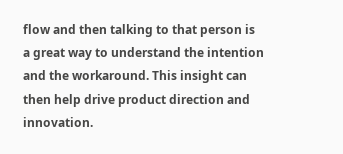flow and then talking to that person is a great way to understand the intention and the workaround. This insight can then help drive product direction and innovation.